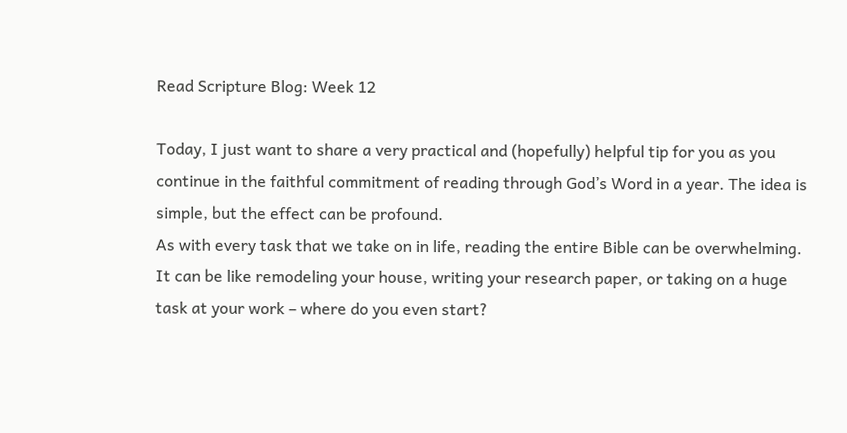Read Scripture Blog: Week 12

Today, I just want to share a very practical and (hopefully) helpful tip for you as you continue in the faithful commitment of reading through God’s Word in a year. The idea is simple, but the effect can be profound.
As with every task that we take on in life, reading the entire Bible can be overwhelming. It can be like remodeling your house, writing your research paper, or taking on a huge task at your work – where do you even start?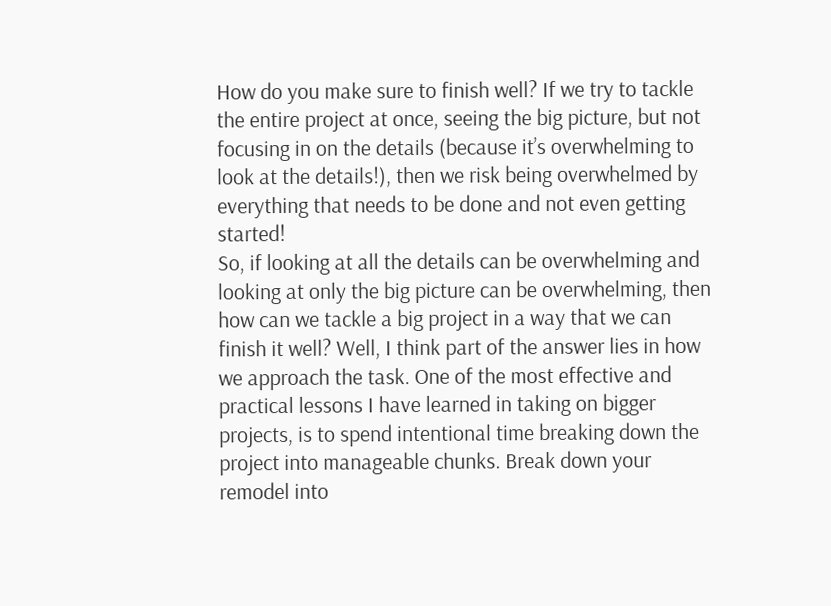How do you make sure to finish well? If we try to tackle the entire project at once, seeing the big picture, but not focusing in on the details (because it’s overwhelming to look at the details!), then we risk being overwhelmed by everything that needs to be done and not even getting started!
So, if looking at all the details can be overwhelming and looking at only the big picture can be overwhelming, then how can we tackle a big project in a way that we can finish it well? Well, I think part of the answer lies in how we approach the task. One of the most effective and practical lessons I have learned in taking on bigger projects, is to spend intentional time breaking down the project into manageable chunks. Break down your remodel into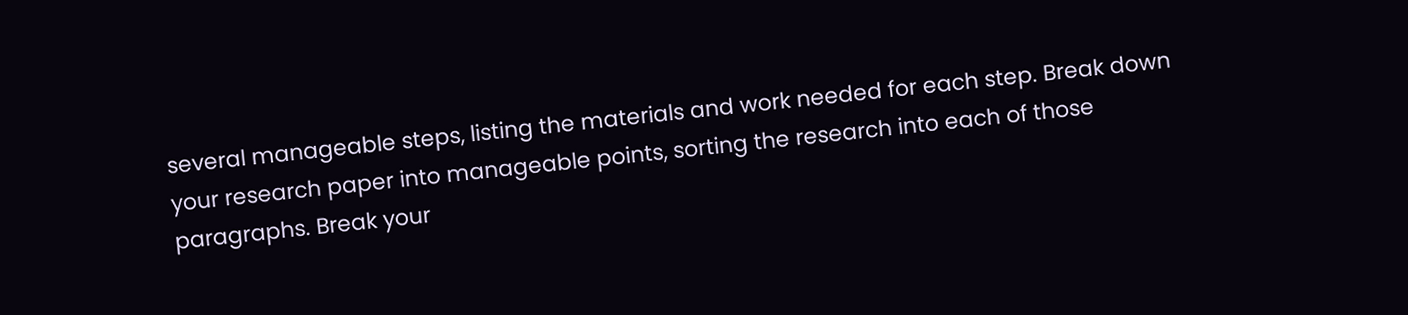several manageable steps, listing the materials and work needed for each step. Break down your research paper into manageable points, sorting the research into each of those paragraphs. Break your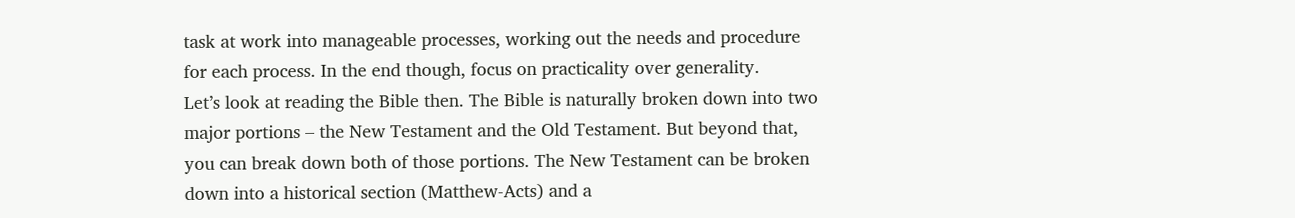task at work into manageable processes, working out the needs and procedure for each process. In the end though, focus on practicality over generality.
Let’s look at reading the Bible then. The Bible is naturally broken down into two major portions – the New Testament and the Old Testament. But beyond that, you can break down both of those portions. The New Testament can be broken down into a historical section (Matthew-Acts) and a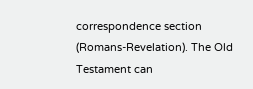correspondence section (Romans-Revelation). The Old Testament can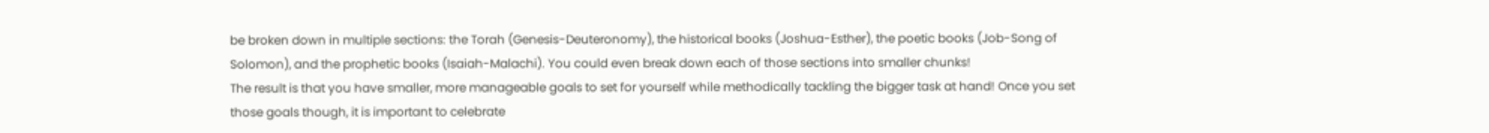be broken down in multiple sections: the Torah (Genesis-Deuteronomy), the historical books (Joshua-Esther), the poetic books (Job-Song of Solomon), and the prophetic books (Isaiah-Malachi). You could even break down each of those sections into smaller chunks!
The result is that you have smaller, more manageable goals to set for yourself while methodically tackling the bigger task at hand! Once you set those goals though, it is important to celebrate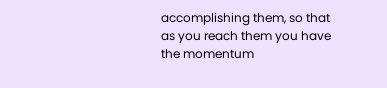accomplishing them, so that as you reach them you have the momentum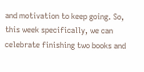and motivation to keep going. So, this week specifically, we can celebrate finishing two books and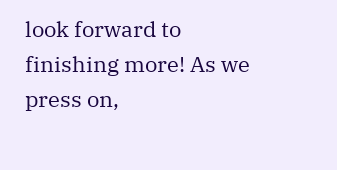look forward to finishing more! As we press on,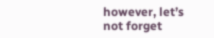however, let’s not forget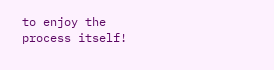to enjoy the process itself!